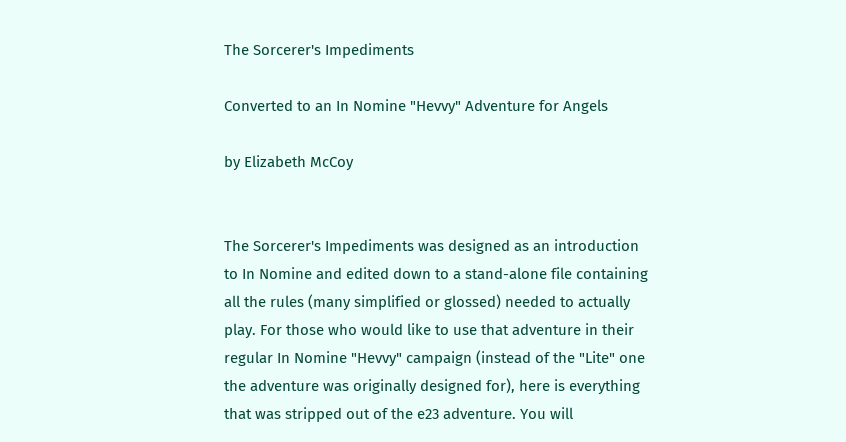The Sorcerer's Impediments

Converted to an In Nomine "Hevvy" Adventure for Angels

by Elizabeth McCoy


The Sorcerer's Impediments was designed as an introduction to In Nomine and edited down to a stand-alone file containing all the rules (many simplified or glossed) needed to actually play. For those who would like to use that adventure in their regular In Nomine "Hevvy" campaign (instead of the "Lite" one the adventure was originally designed for), here is everything that was stripped out of the e23 adventure. You will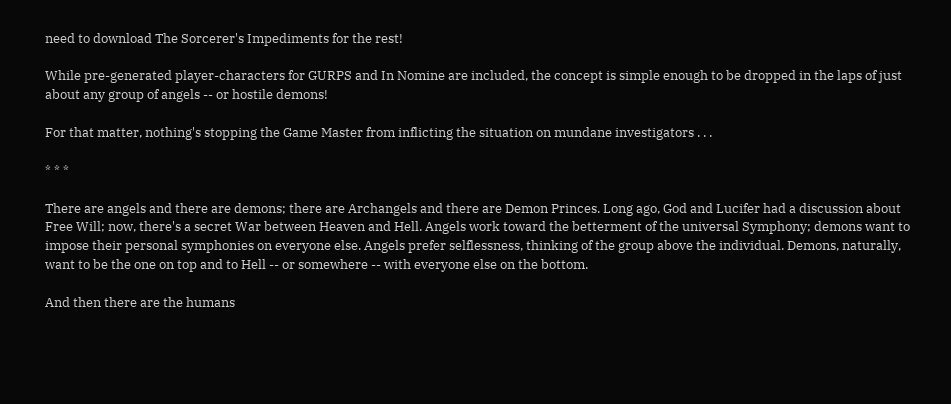need to download The Sorcerer's Impediments for the rest!

While pre-generated player-characters for GURPS and In Nomine are included, the concept is simple enough to be dropped in the laps of just about any group of angels -- or hostile demons!

For that matter, nothing's stopping the Game Master from inflicting the situation on mundane investigators . . .

* * *

There are angels and there are demons; there are Archangels and there are Demon Princes. Long ago, God and Lucifer had a discussion about Free Will; now, there's a secret War between Heaven and Hell. Angels work toward the betterment of the universal Symphony; demons want to impose their personal symphonies on everyone else. Angels prefer selflessness, thinking of the group above the individual. Demons, naturally, want to be the one on top and to Hell -- or somewhere -- with everyone else on the bottom.

And then there are the humans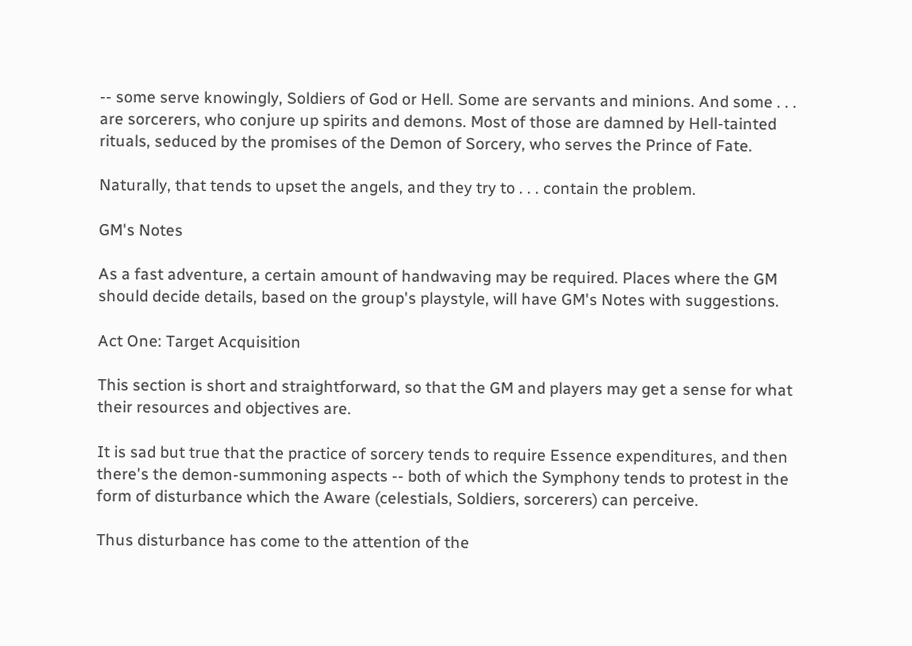-- some serve knowingly, Soldiers of God or Hell. Some are servants and minions. And some . . . are sorcerers, who conjure up spirits and demons. Most of those are damned by Hell-tainted rituals, seduced by the promises of the Demon of Sorcery, who serves the Prince of Fate.

Naturally, that tends to upset the angels, and they try to . . . contain the problem.

GM's Notes

As a fast adventure, a certain amount of handwaving may be required. Places where the GM should decide details, based on the group's playstyle, will have GM's Notes with suggestions.

Act One: Target Acquisition

This section is short and straightforward, so that the GM and players may get a sense for what their resources and objectives are.

It is sad but true that the practice of sorcery tends to require Essence expenditures, and then there's the demon-summoning aspects -- both of which the Symphony tends to protest in the form of disturbance which the Aware (celestials, Soldiers, sorcerers) can perceive.

Thus disturbance has come to the attention of the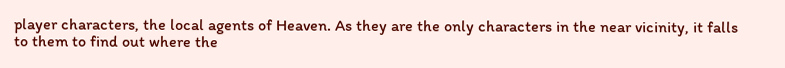player characters, the local agents of Heaven. As they are the only characters in the near vicinity, it falls to them to find out where the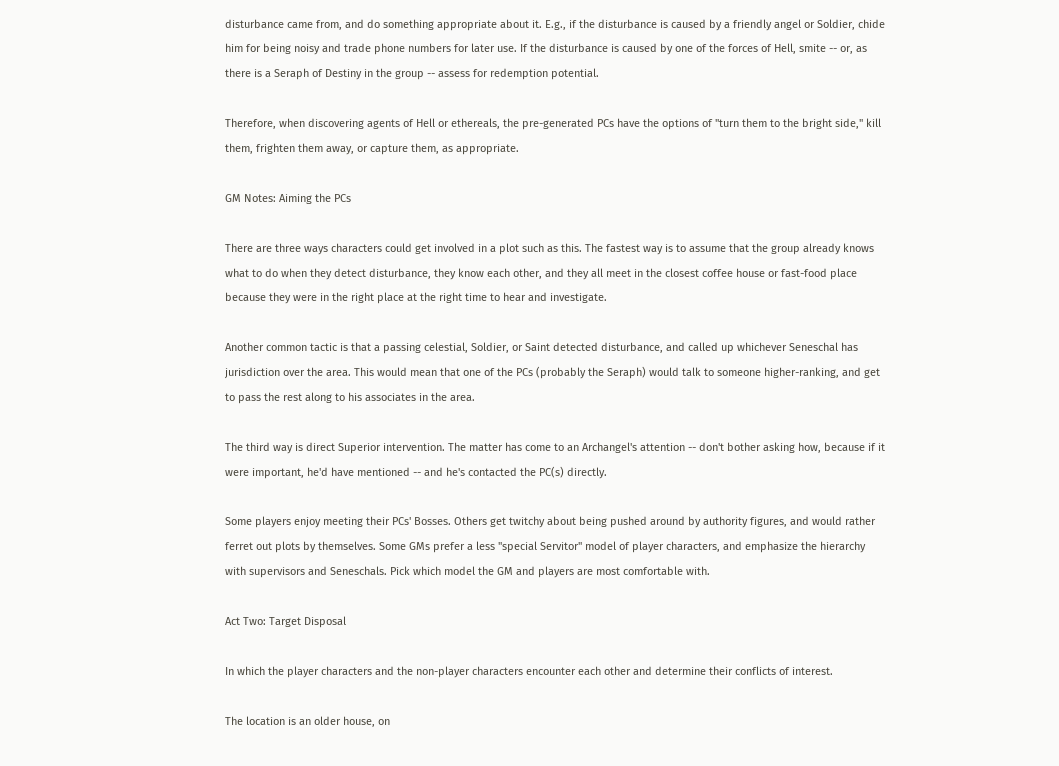disturbance came from, and do something appropriate about it. E.g., if the disturbance is caused by a friendly angel or Soldier, chide him for being noisy and trade phone numbers for later use. If the disturbance is caused by one of the forces of Hell, smite -- or, as there is a Seraph of Destiny in the group -- assess for redemption potential.

Therefore, when discovering agents of Hell or ethereals, the pre-generated PCs have the options of "turn them to the bright side," kill them, frighten them away, or capture them, as appropriate.

GM Notes: Aiming the PCs

There are three ways characters could get involved in a plot such as this. The fastest way is to assume that the group already knows what to do when they detect disturbance, they know each other, and they all meet in the closest coffee house or fast-food place because they were in the right place at the right time to hear and investigate.

Another common tactic is that a passing celestial, Soldier, or Saint detected disturbance, and called up whichever Seneschal has jurisdiction over the area. This would mean that one of the PCs (probably the Seraph) would talk to someone higher-ranking, and get to pass the rest along to his associates in the area.

The third way is direct Superior intervention. The matter has come to an Archangel's attention -- don't bother asking how, because if it were important, he'd have mentioned -- and he's contacted the PC(s) directly.

Some players enjoy meeting their PCs' Bosses. Others get twitchy about being pushed around by authority figures, and would rather ferret out plots by themselves. Some GMs prefer a less "special Servitor" model of player characters, and emphasize the hierarchy with supervisors and Seneschals. Pick which model the GM and players are most comfortable with.

Act Two: Target Disposal

In which the player characters and the non-player characters encounter each other and determine their conflicts of interest.

The location is an older house, on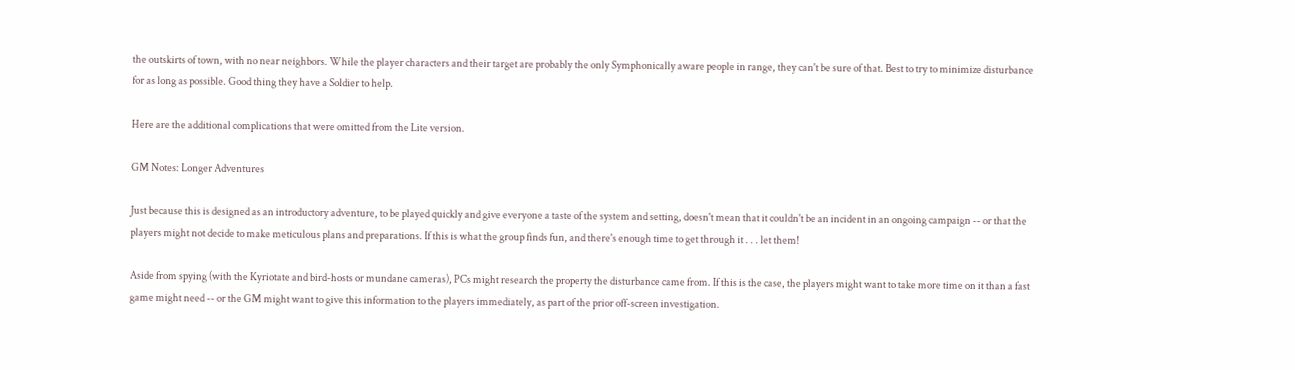the outskirts of town, with no near neighbors. While the player characters and their target are probably the only Symphonically aware people in range, they can't be sure of that. Best to try to minimize disturbance for as long as possible. Good thing they have a Soldier to help.

Here are the additional complications that were omitted from the Lite version.

GM Notes: Longer Adventures

Just because this is designed as an introductory adventure, to be played quickly and give everyone a taste of the system and setting, doesn't mean that it couldn't be an incident in an ongoing campaign -- or that the players might not decide to make meticulous plans and preparations. If this is what the group finds fun, and there's enough time to get through it . . . let them!

Aside from spying (with the Kyriotate and bird-hosts or mundane cameras), PCs might research the property the disturbance came from. If this is the case, the players might want to take more time on it than a fast game might need -- or the GM might want to give this information to the players immediately, as part of the prior off-screen investigation.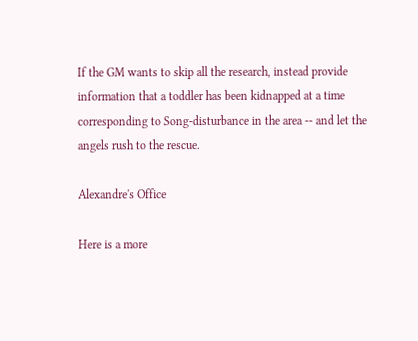If the GM wants to skip all the research, instead provide information that a toddler has been kidnapped at a time corresponding to Song-disturbance in the area -- and let the angels rush to the rescue.

Alexandre's Office

Here is a more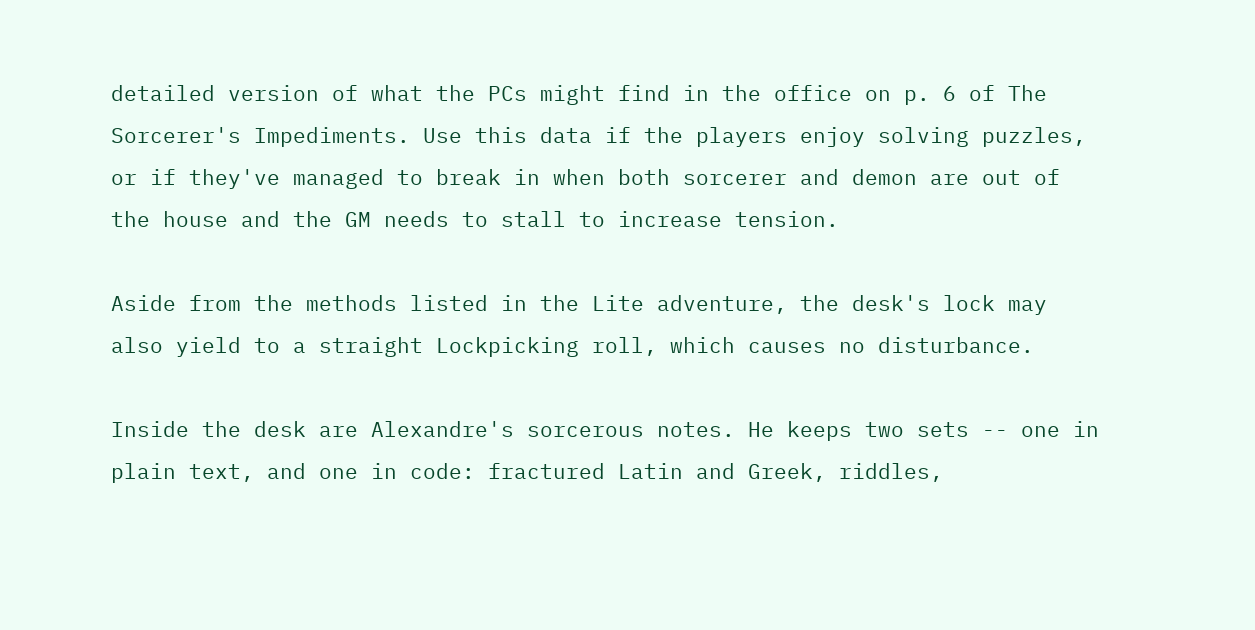detailed version of what the PCs might find in the office on p. 6 of The Sorcerer's Impediments. Use this data if the players enjoy solving puzzles, or if they've managed to break in when both sorcerer and demon are out of the house and the GM needs to stall to increase tension.

Aside from the methods listed in the Lite adventure, the desk's lock may also yield to a straight Lockpicking roll, which causes no disturbance.

Inside the desk are Alexandre's sorcerous notes. He keeps two sets -- one in plain text, and one in code: fractured Latin and Greek, riddles,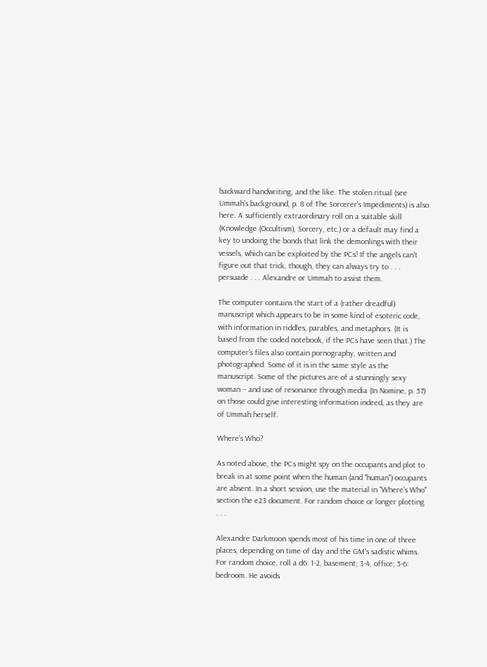backward handwriting, and the like. The stolen ritual (see Ummah's background, p. 8 of The Sorcerer's Impediments) is also here. A sufficiently extraordinary roll on a suitable skill (Knowledge (Occultism), Sorcery, etc.) or a default may find a key to undoing the bonds that link the demonlings with their vessels, which can be exploited by the PCs! If the angels can't figure out that trick, though, they can always try to . . . persuade . . . Alexandre or Ummah to assist them.

The computer contains the start of a (rather dreadful) manuscript which appears to be in some kind of esoteric code, with information in riddles, parables, and metaphors. (It is based from the coded notebook, if the PCs have seen that.) The computer's files also contain pornography, written and photographed. Some of it is in the same style as the manuscript. Some of the pictures are of a stunningly sexy woman -- and use of resonance through media (In Nomine, p. 57) on those could give interesting information indeed, as they are of Ummah herself.

Where's Who?

As noted above, the PCs might spy on the occupants and plot to break in at some point when the human (and "human") occupants are absent. In a short session, use the material in "Where's Who" section the e23 document. For random choice or longer plotting . . .

Alexandre Darkmoon spends most of his time in one of three places, depending on time of day and the GM's sadistic whims. For random choice, roll a d6: 1-2, basement; 3-4, office; 5-6: bedroom. He avoids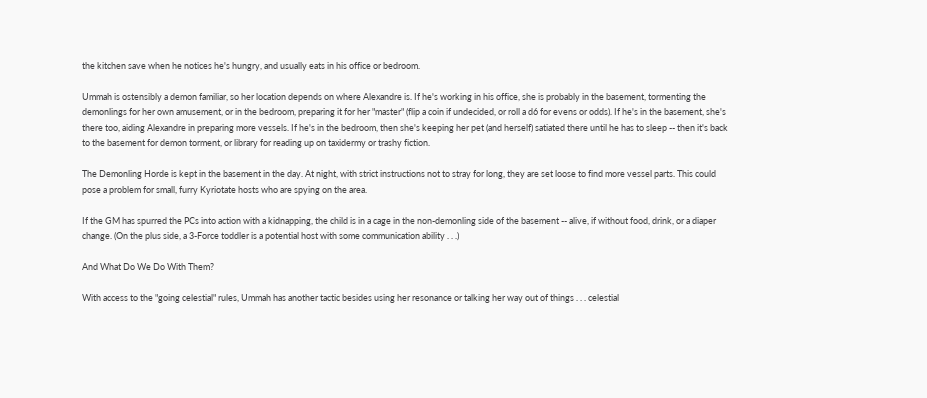the kitchen save when he notices he's hungry, and usually eats in his office or bedroom.

Ummah is ostensibly a demon familiar, so her location depends on where Alexandre is. If he's working in his office, she is probably in the basement, tormenting the demonlings for her own amusement, or in the bedroom, preparing it for her "master" (flip a coin if undecided, or roll a d6 for evens or odds). If he's in the basement, she's there too, aiding Alexandre in preparing more vessels. If he's in the bedroom, then she's keeping her pet (and herself) satiated there until he has to sleep -- then it's back to the basement for demon torment, or library for reading up on taxidermy or trashy fiction.

The Demonling Horde is kept in the basement in the day. At night, with strict instructions not to stray for long, they are set loose to find more vessel parts. This could pose a problem for small, furry Kyriotate hosts who are spying on the area.

If the GM has spurred the PCs into action with a kidnapping, the child is in a cage in the non-demonling side of the basement -- alive, if without food, drink, or a diaper change. (On the plus side, a 3-Force toddler is a potential host with some communication ability . . .)

And What Do We Do With Them?

With access to the "going celestial" rules, Ummah has another tactic besides using her resonance or talking her way out of things . . . celestial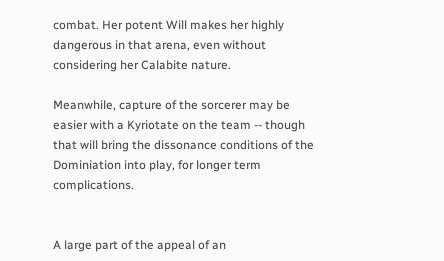combat. Her potent Will makes her highly dangerous in that arena, even without considering her Calabite nature.

Meanwhile, capture of the sorcerer may be easier with a Kyriotate on the team -- though that will bring the dissonance conditions of the Dominiation into play, for longer term complications.


A large part of the appeal of an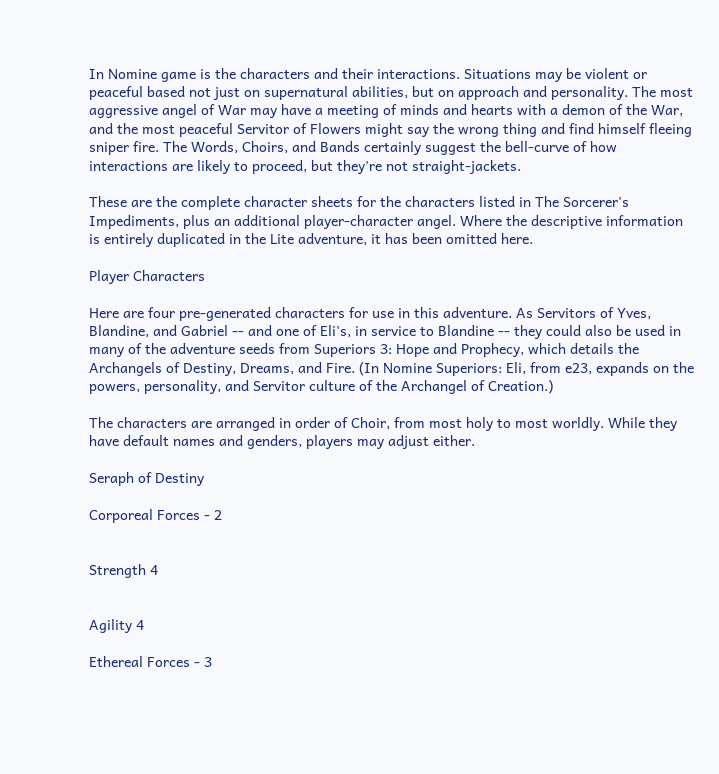In Nomine game is the characters and their interactions. Situations may be violent or peaceful based not just on supernatural abilities, but on approach and personality. The most aggressive angel of War may have a meeting of minds and hearts with a demon of the War, and the most peaceful Servitor of Flowers might say the wrong thing and find himself fleeing sniper fire. The Words, Choirs, and Bands certainly suggest the bell-curve of how interactions are likely to proceed, but they're not straight-jackets.

These are the complete character sheets for the characters listed in The Sorcerer's Impediments, plus an additional player-character angel. Where the descriptive information is entirely duplicated in the Lite adventure, it has been omitted here.

Player Characters

Here are four pre-generated characters for use in this adventure. As Servitors of Yves, Blandine, and Gabriel -- and one of Eli's, in service to Blandine -- they could also be used in many of the adventure seeds from Superiors 3: Hope and Prophecy, which details the Archangels of Destiny, Dreams, and Fire. (In Nomine Superiors: Eli, from e23, expands on the powers, personality, and Servitor culture of the Archangel of Creation.)

The characters are arranged in order of Choir, from most holy to most worldly. While they have default names and genders, players may adjust either.

Seraph of Destiny

Corporeal Forces - 2


Strength 4


Agility 4

Ethereal Forces - 3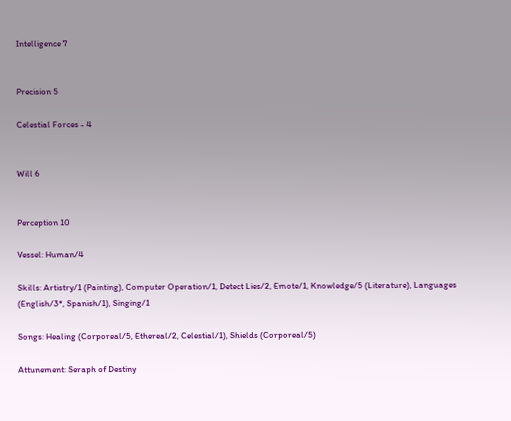Intelligence 7


Precision 5

Celestial Forces - 4


Will 6


Perception 10

Vessel: Human/4

Skills: Artistry/1 (Painting), Computer Operation/1, Detect Lies/2, Emote/1, Knowledge/5 (Literature), Languages (English/3*, Spanish/1), Singing/1

Songs: Healing (Corporeal/5, Ethereal/2, Celestial/1), Shields (Corporeal/5)

Attunement: Seraph of Destiny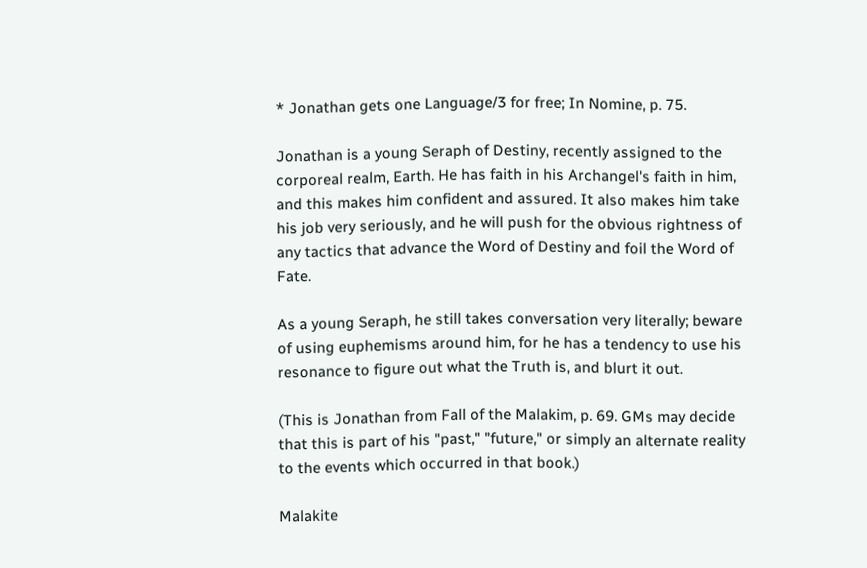* Jonathan gets one Language/3 for free; In Nomine, p. 75.

Jonathan is a young Seraph of Destiny, recently assigned to the corporeal realm, Earth. He has faith in his Archangel's faith in him, and this makes him confident and assured. It also makes him take his job very seriously, and he will push for the obvious rightness of any tactics that advance the Word of Destiny and foil the Word of Fate.

As a young Seraph, he still takes conversation very literally; beware of using euphemisms around him, for he has a tendency to use his resonance to figure out what the Truth is, and blurt it out.

(This is Jonathan from Fall of the Malakim, p. 69. GMs may decide that this is part of his "past," "future," or simply an alternate reality to the events which occurred in that book.)

Malakite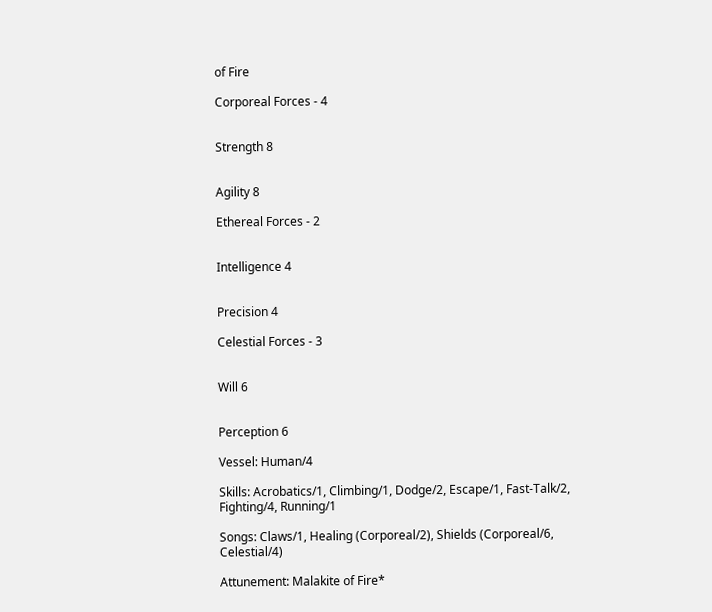of Fire

Corporeal Forces - 4


Strength 8


Agility 8

Ethereal Forces - 2


Intelligence 4


Precision 4

Celestial Forces - 3


Will 6


Perception 6

Vessel: Human/4

Skills: Acrobatics/1, Climbing/1, Dodge/2, Escape/1, Fast-Talk/2, Fighting/4, Running/1

Songs: Claws/1, Healing (Corporeal/2), Shields (Corporeal/6, Celestial/4)

Attunement: Malakite of Fire*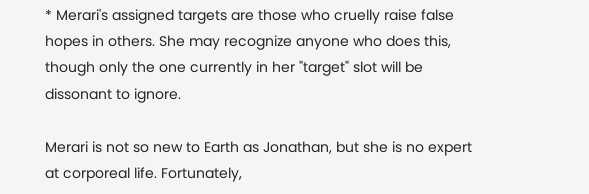* Merari's assigned targets are those who cruelly raise false hopes in others. She may recognize anyone who does this, though only the one currently in her "target" slot will be dissonant to ignore.

Merari is not so new to Earth as Jonathan, but she is no expert at corporeal life. Fortunately,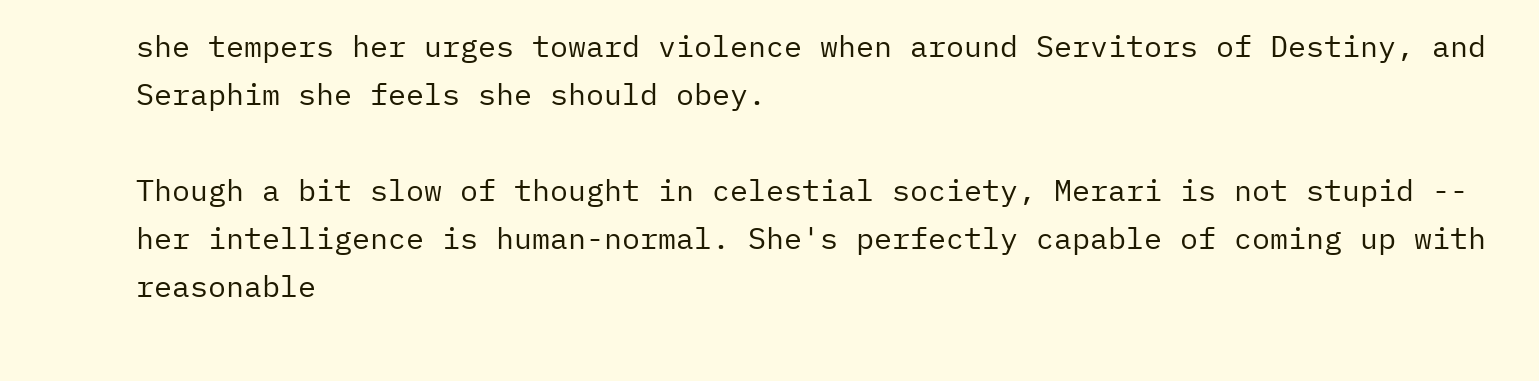she tempers her urges toward violence when around Servitors of Destiny, and Seraphim she feels she should obey.

Though a bit slow of thought in celestial society, Merari is not stupid -- her intelligence is human-normal. She's perfectly capable of coming up with reasonable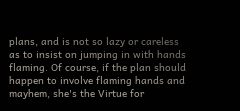plans, and is not so lazy or careless as to insist on jumping in with hands flaming. Of course, if the plan should happen to involve flaming hands and mayhem, she's the Virtue for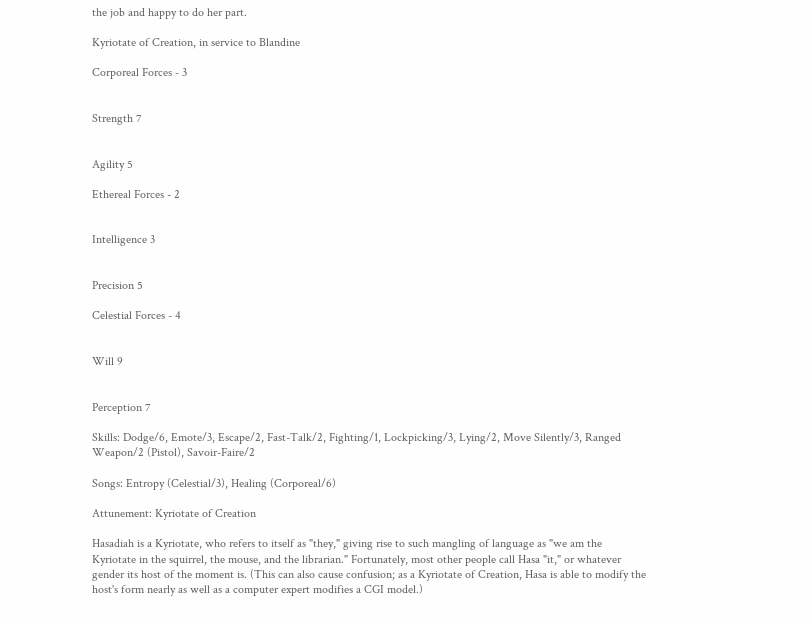the job and happy to do her part.

Kyriotate of Creation, in service to Blandine

Corporeal Forces - 3


Strength 7


Agility 5

Ethereal Forces - 2


Intelligence 3


Precision 5

Celestial Forces - 4


Will 9


Perception 7

Skills: Dodge/6, Emote/3, Escape/2, Fast-Talk/2, Fighting/1, Lockpicking/3, Lying/2, Move Silently/3, Ranged Weapon/2 (Pistol), Savoir-Faire/2

Songs: Entropy (Celestial/3), Healing (Corporeal/6)

Attunement: Kyriotate of Creation

Hasadiah is a Kyriotate, who refers to itself as "they," giving rise to such mangling of language as "we am the Kyriotate in the squirrel, the mouse, and the librarian." Fortunately, most other people call Hasa "it," or whatever gender its host of the moment is. (This can also cause confusion; as a Kyriotate of Creation, Hasa is able to modify the host's form nearly as well as a computer expert modifies a CGI model.)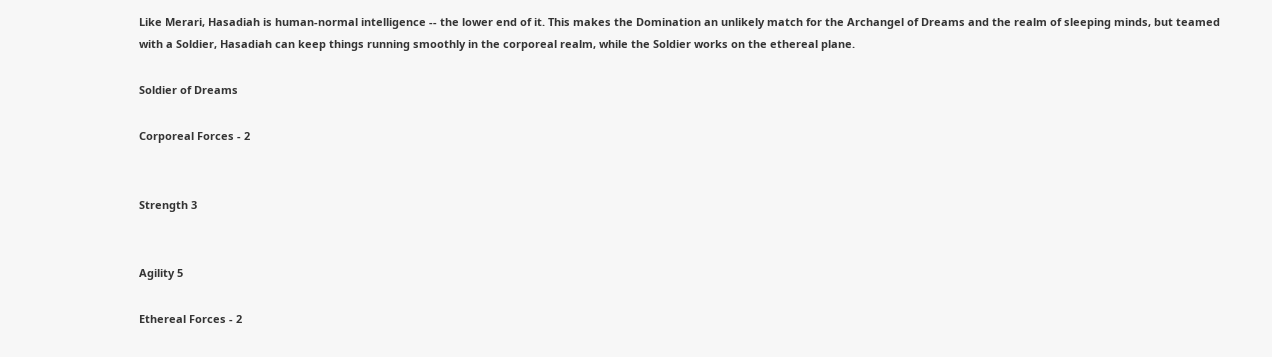Like Merari, Hasadiah is human-normal intelligence -- the lower end of it. This makes the Domination an unlikely match for the Archangel of Dreams and the realm of sleeping minds, but teamed with a Soldier, Hasadiah can keep things running smoothly in the corporeal realm, while the Soldier works on the ethereal plane.

Soldier of Dreams

Corporeal Forces - 2


Strength 3


Agility 5

Ethereal Forces - 2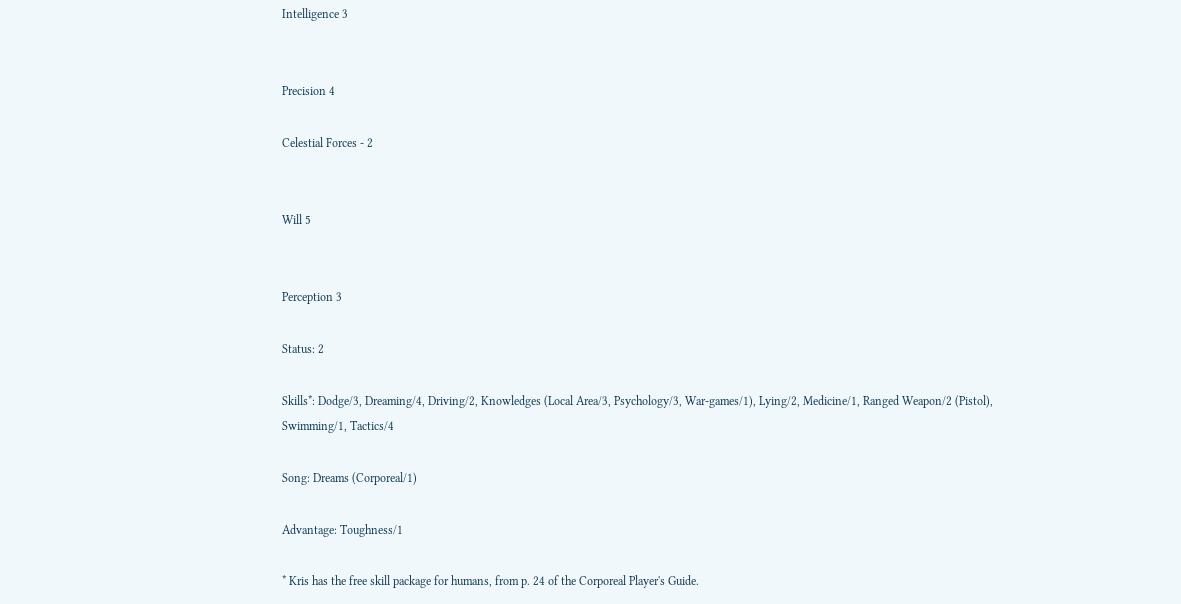Intelligence 3


Precision 4

Celestial Forces - 2


Will 5


Perception 3

Status: 2

Skills*: Dodge/3, Dreaming/4, Driving/2, Knowledges (Local Area/3, Psychology/3, War-games/1), Lying/2, Medicine/1, Ranged Weapon/2 (Pistol), Swimming/1, Tactics/4

Song: Dreams (Corporeal/1)

Advantage: Toughness/1

* Kris has the free skill package for humans, from p. 24 of the Corporeal Player's Guide.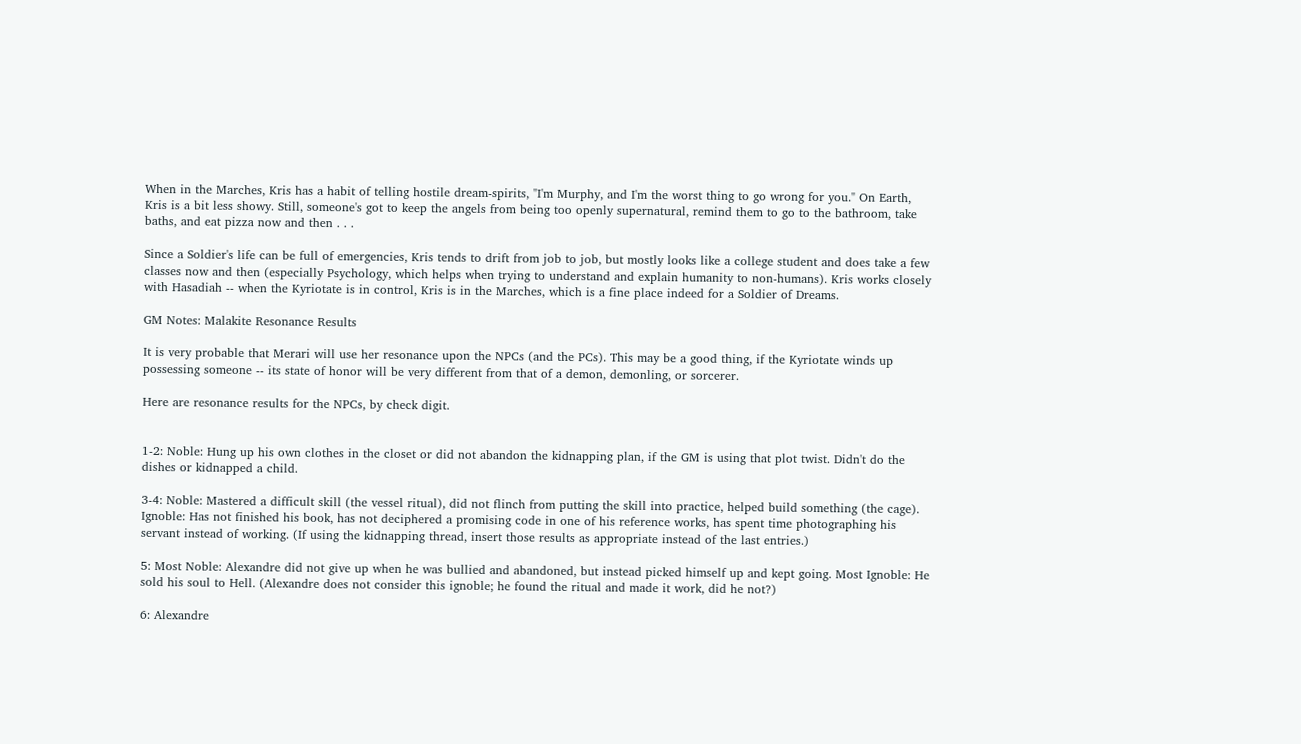When in the Marches, Kris has a habit of telling hostile dream-spirits, "I'm Murphy, and I'm the worst thing to go wrong for you." On Earth, Kris is a bit less showy. Still, someone's got to keep the angels from being too openly supernatural, remind them to go to the bathroom, take baths, and eat pizza now and then . . .

Since a Soldier's life can be full of emergencies, Kris tends to drift from job to job, but mostly looks like a college student and does take a few classes now and then (especially Psychology, which helps when trying to understand and explain humanity to non-humans). Kris works closely with Hasadiah -- when the Kyriotate is in control, Kris is in the Marches, which is a fine place indeed for a Soldier of Dreams.

GM Notes: Malakite Resonance Results

It is very probable that Merari will use her resonance upon the NPCs (and the PCs). This may be a good thing, if the Kyriotate winds up possessing someone -- its state of honor will be very different from that of a demon, demonling, or sorcerer.

Here are resonance results for the NPCs, by check digit.


1-2: Noble: Hung up his own clothes in the closet or did not abandon the kidnapping plan, if the GM is using that plot twist. Didn't do the dishes or kidnapped a child.

3-4: Noble: Mastered a difficult skill (the vessel ritual), did not flinch from putting the skill into practice, helped build something (the cage). Ignoble: Has not finished his book, has not deciphered a promising code in one of his reference works, has spent time photographing his servant instead of working. (If using the kidnapping thread, insert those results as appropriate instead of the last entries.)

5: Most Noble: Alexandre did not give up when he was bullied and abandoned, but instead picked himself up and kept going. Most Ignoble: He sold his soul to Hell. (Alexandre does not consider this ignoble; he found the ritual and made it work, did he not?)

6: Alexandre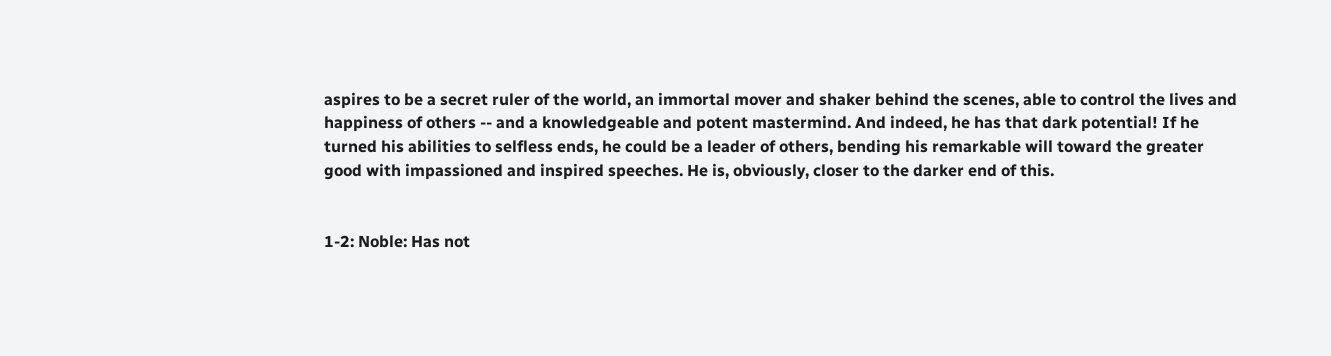aspires to be a secret ruler of the world, an immortal mover and shaker behind the scenes, able to control the lives and happiness of others -- and a knowledgeable and potent mastermind. And indeed, he has that dark potential! If he turned his abilities to selfless ends, he could be a leader of others, bending his remarkable will toward the greater good with impassioned and inspired speeches. He is, obviously, closer to the darker end of this.


1-2: Noble: Has not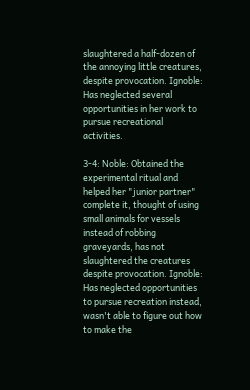slaughtered a half-dozen of the annoying little creatures, despite provocation. Ignoble: Has neglected several opportunities in her work to pursue recreational activities.

3-4: Noble: Obtained the experimental ritual and helped her "junior partner" complete it, thought of using small animals for vessels instead of robbing graveyards, has not slaughtered the creatures despite provocation. Ignoble: Has neglected opportunities to pursue recreation instead, wasn't able to figure out how to make the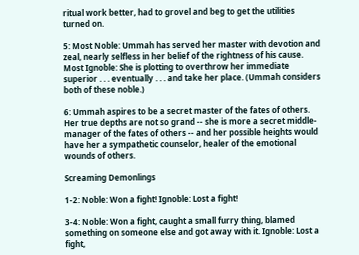ritual work better, had to grovel and beg to get the utilities turned on.

5: Most Noble: Ummah has served her master with devotion and zeal, nearly selfless in her belief of the rightness of his cause. Most Ignoble: She is plotting to overthrow her immediate superior . . . eventually . . . and take her place. (Ummah considers both of these noble.)

6: Ummah aspires to be a secret master of the fates of others. Her true depths are not so grand -- she is more a secret middle-manager of the fates of others -- and her possible heights would have her a sympathetic counselor, healer of the emotional wounds of others.

Screaming Demonlings

1-2: Noble: Won a fight! Ignoble: Lost a fight!

3-4: Noble: Won a fight, caught a small furry thing, blamed something on someone else and got away with it. Ignoble: Lost a fight,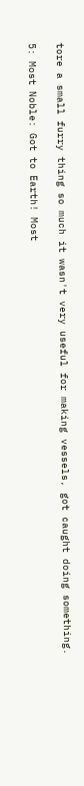tore a small furry thing so much it wasn't very useful for making vessels, got caught doing something.

5: Most Noble: Got to Earth! Most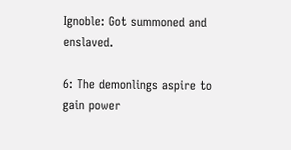Ignoble: Got summoned and enslaved.

6: The demonlings aspire to gain power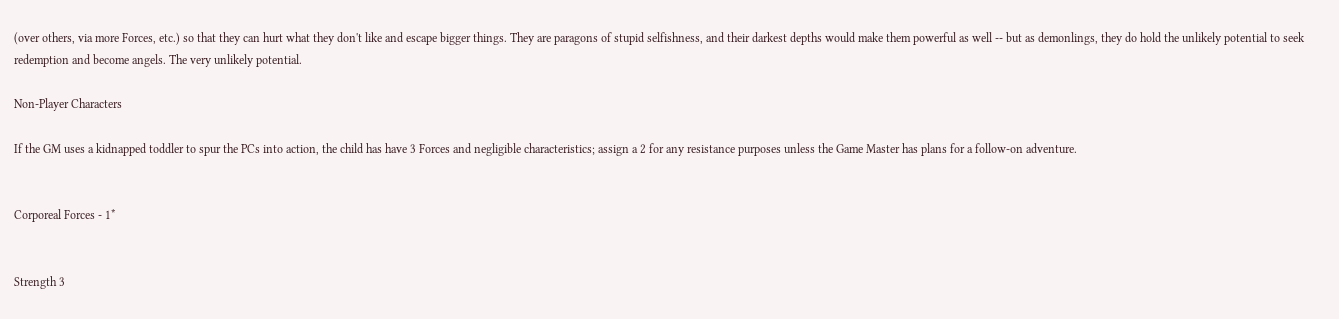(over others, via more Forces, etc.) so that they can hurt what they don't like and escape bigger things. They are paragons of stupid selfishness, and their darkest depths would make them powerful as well -- but as demonlings, they do hold the unlikely potential to seek redemption and become angels. The very unlikely potential.

Non-Player Characters

If the GM uses a kidnapped toddler to spur the PCs into action, the child has have 3 Forces and negligible characteristics; assign a 2 for any resistance purposes unless the Game Master has plans for a follow-on adventure.


Corporeal Forces - 1*


Strength 3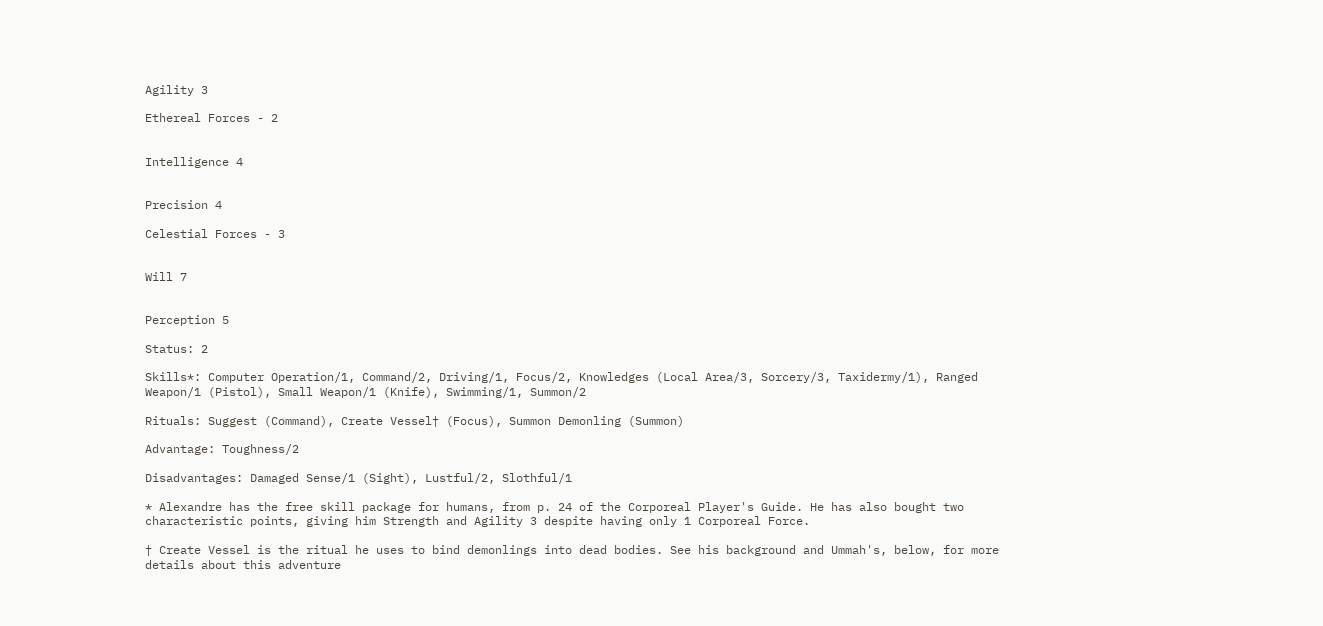Agility 3

Ethereal Forces - 2


Intelligence 4


Precision 4

Celestial Forces - 3


Will 7


Perception 5

Status: 2

Skills*: Computer Operation/1, Command/2, Driving/1, Focus/2, Knowledges (Local Area/3, Sorcery/3, Taxidermy/1), Ranged Weapon/1 (Pistol), Small Weapon/1 (Knife), Swimming/1, Summon/2

Rituals: Suggest (Command), Create Vessel† (Focus), Summon Demonling (Summon)

Advantage: Toughness/2

Disadvantages: Damaged Sense/1 (Sight), Lustful/2, Slothful/1

* Alexandre has the free skill package for humans, from p. 24 of the Corporeal Player's Guide. He has also bought two characteristic points, giving him Strength and Agility 3 despite having only 1 Corporeal Force.

† Create Vessel is the ritual he uses to bind demonlings into dead bodies. See his background and Ummah's, below, for more details about this adventure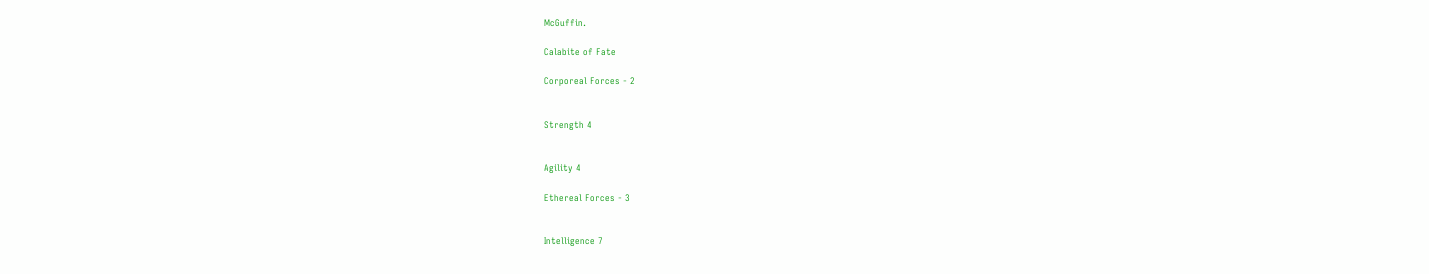McGuffin.

Calabite of Fate

Corporeal Forces - 2


Strength 4


Agility 4

Ethereal Forces - 3


Intelligence 7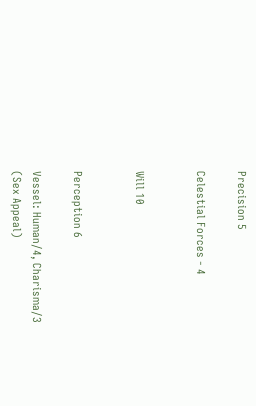Precision 5

Celestial Forces - 4


Will 10


Perception 6

Vessel: Human/4, Charisma/3 (Sex Appeal)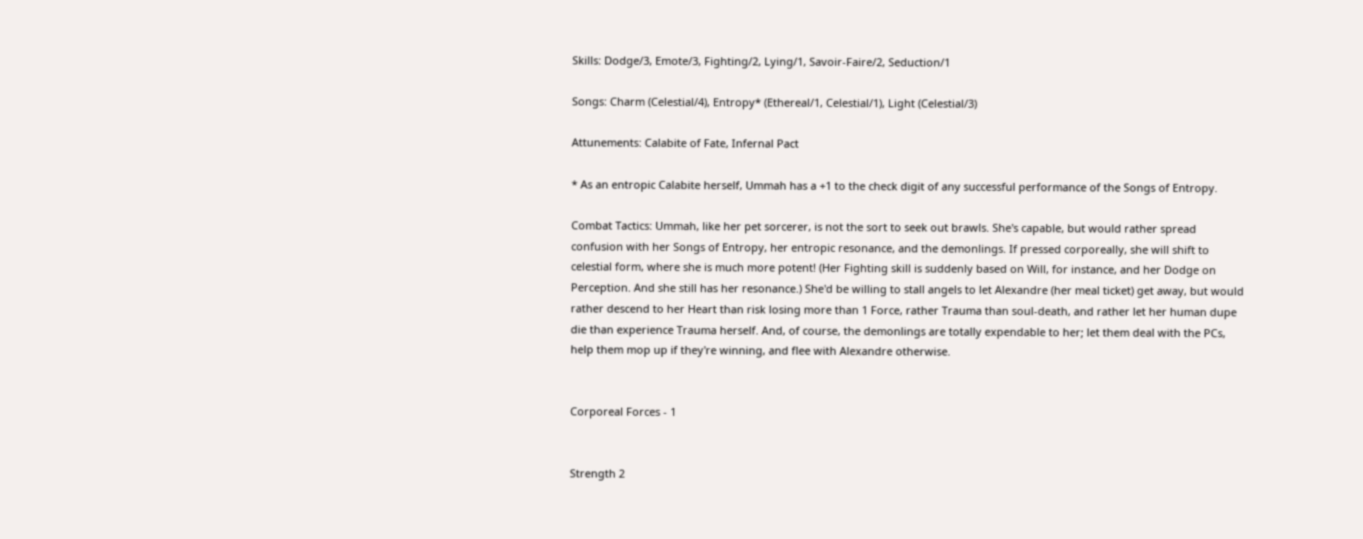Skills: Dodge/3, Emote/3, Fighting/2, Lying/1, Savoir-Faire/2, Seduction/1

Songs: Charm (Celestial/4), Entropy* (Ethereal/1, Celestial/1), Light (Celestial/3)

Attunements: Calabite of Fate, Infernal Pact

* As an entropic Calabite herself, Ummah has a +1 to the check digit of any successful performance of the Songs of Entropy.

Combat Tactics: Ummah, like her pet sorcerer, is not the sort to seek out brawls. She's capable, but would rather spread confusion with her Songs of Entropy, her entropic resonance, and the demonlings. If pressed corporeally, she will shift to celestial form, where she is much more potent! (Her Fighting skill is suddenly based on Will, for instance, and her Dodge on Perception. And she still has her resonance.) She'd be willing to stall angels to let Alexandre (her meal ticket) get away, but would rather descend to her Heart than risk losing more than 1 Force, rather Trauma than soul-death, and rather let her human dupe die than experience Trauma herself. And, of course, the demonlings are totally expendable to her; let them deal with the PCs, help them mop up if they're winning, and flee with Alexandre otherwise.


Corporeal Forces - 1


Strength 2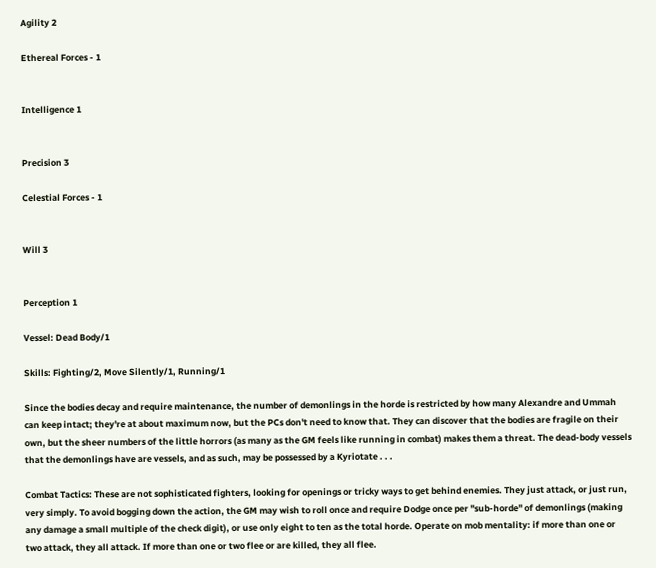Agility 2

Ethereal Forces - 1


Intelligence 1


Precision 3

Celestial Forces - 1


Will 3


Perception 1

Vessel: Dead Body/1

Skills: Fighting/2, Move Silently/1, Running/1

Since the bodies decay and require maintenance, the number of demonlings in the horde is restricted by how many Alexandre and Ummah can keep intact; they're at about maximum now, but the PCs don't need to know that. They can discover that the bodies are fragile on their own, but the sheer numbers of the little horrors (as many as the GM feels like running in combat) makes them a threat. The dead-body vessels that the demonlings have are vessels, and as such, may be possessed by a Kyriotate . . .

Combat Tactics: These are not sophisticated fighters, looking for openings or tricky ways to get behind enemies. They just attack, or just run, very simply. To avoid bogging down the action, the GM may wish to roll once and require Dodge once per "sub-horde" of demonlings (making any damage a small multiple of the check digit), or use only eight to ten as the total horde. Operate on mob mentality: if more than one or two attack, they all attack. If more than one or two flee or are killed, they all flee.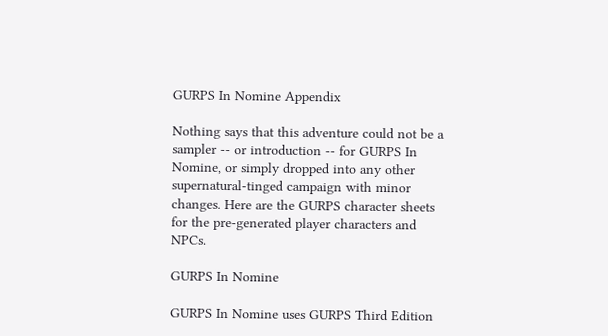GURPS In Nomine Appendix

Nothing says that this adventure could not be a sampler -- or introduction -- for GURPS In Nomine, or simply dropped into any other supernatural-tinged campaign with minor changes. Here are the GURPS character sheets for the pre-generated player characters and NPCs.

GURPS In Nomine

GURPS In Nomine uses GURPS Third Edition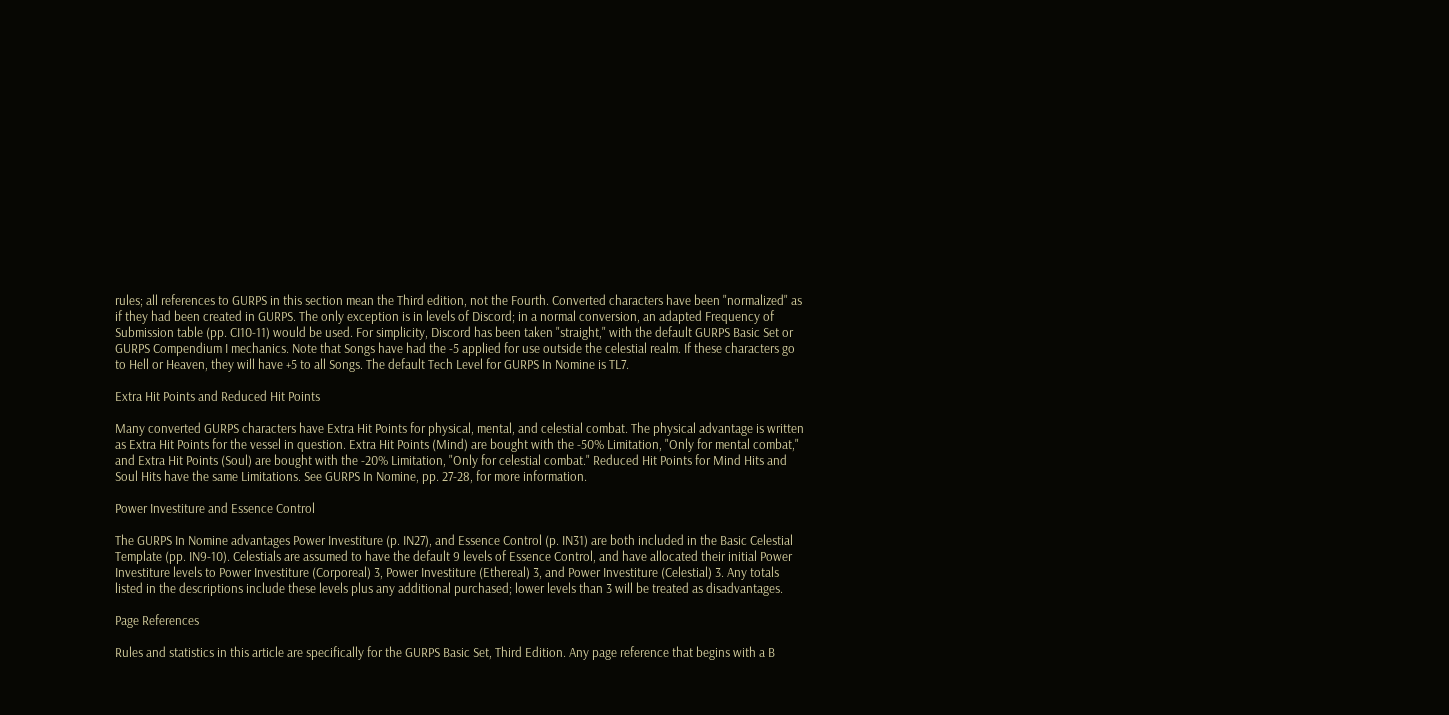rules; all references to GURPS in this section mean the Third edition, not the Fourth. Converted characters have been "normalized" as if they had been created in GURPS. The only exception is in levels of Discord; in a normal conversion, an adapted Frequency of Submission table (pp. CI10-11) would be used. For simplicity, Discord has been taken "straight," with the default GURPS Basic Set or GURPS Compendium I mechanics. Note that Songs have had the -5 applied for use outside the celestial realm. If these characters go to Hell or Heaven, they will have +5 to all Songs. The default Tech Level for GURPS In Nomine is TL7.

Extra Hit Points and Reduced Hit Points

Many converted GURPS characters have Extra Hit Points for physical, mental, and celestial combat. The physical advantage is written as Extra Hit Points for the vessel in question. Extra Hit Points (Mind) are bought with the -50% Limitation, "Only for mental combat," and Extra Hit Points (Soul) are bought with the -20% Limitation, "Only for celestial combat." Reduced Hit Points for Mind Hits and Soul Hits have the same Limitations. See GURPS In Nomine, pp. 27-28, for more information.

Power Investiture and Essence Control

The GURPS In Nomine advantages Power Investiture (p. IN27), and Essence Control (p. IN31) are both included in the Basic Celestial Template (pp. IN9-10). Celestials are assumed to have the default 9 levels of Essence Control, and have allocated their initial Power Investiture levels to Power Investiture (Corporeal) 3, Power Investiture (Ethereal) 3, and Power Investiture (Celestial) 3. Any totals listed in the descriptions include these levels plus any additional purchased; lower levels than 3 will be treated as disadvantages.

Page References

Rules and statistics in this article are specifically for the GURPS Basic Set, Third Edition. Any page reference that begins with a B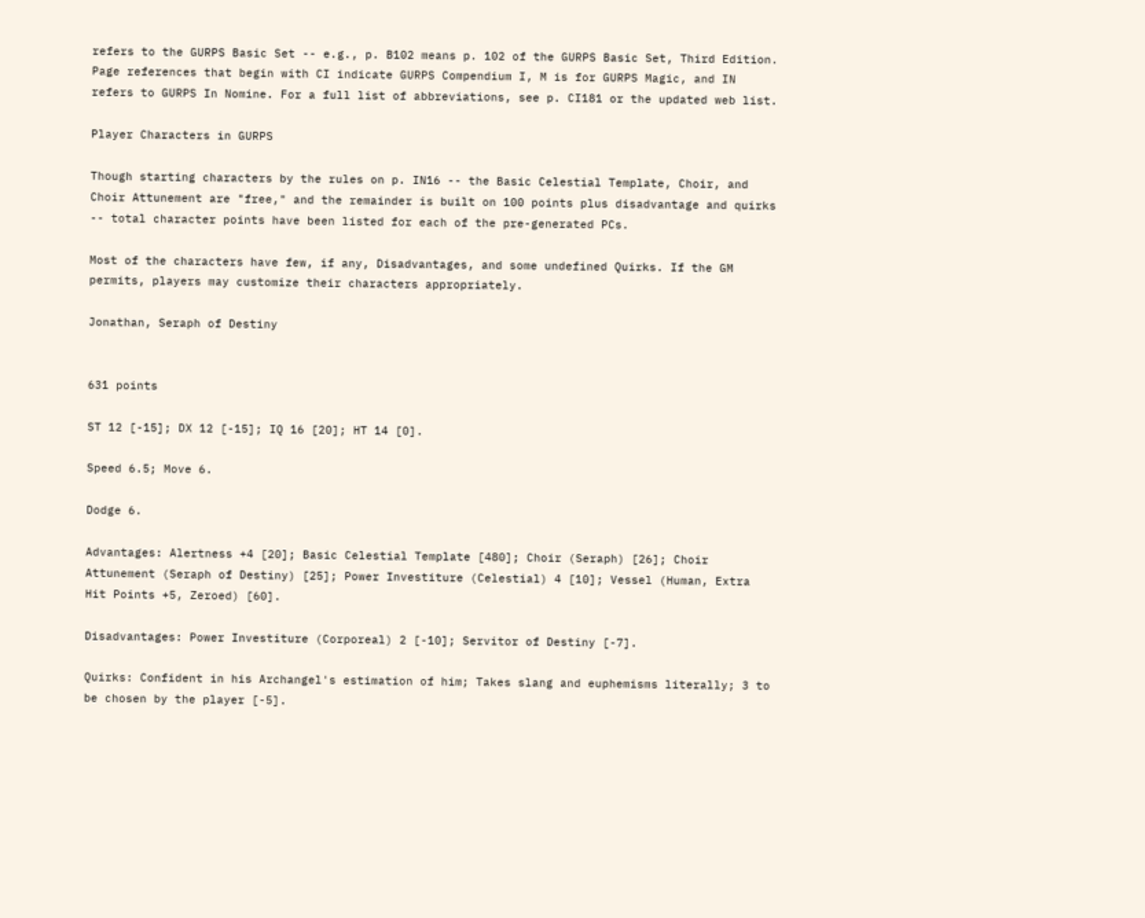refers to the GURPS Basic Set -- e.g., p. B102 means p. 102 of the GURPS Basic Set, Third Edition. Page references that begin with CI indicate GURPS Compendium I, M is for GURPS Magic, and IN refers to GURPS In Nomine. For a full list of abbreviations, see p. CI181 or the updated web list.

Player Characters in GURPS

Though starting characters by the rules on p. IN16 -- the Basic Celestial Template, Choir, and Choir Attunement are "free," and the remainder is built on 100 points plus disadvantage and quirks -- total character points have been listed for each of the pre-generated PCs.

Most of the characters have few, if any, Disadvantages, and some undefined Quirks. If the GM permits, players may customize their characters appropriately.

Jonathan, Seraph of Destiny


631 points

ST 12 [-15]; DX 12 [-15]; IQ 16 [20]; HT 14 [0].

Speed 6.5; Move 6.

Dodge 6.

Advantages: Alertness +4 [20]; Basic Celestial Template [480]; Choir (Seraph) [26]; Choir Attunement (Seraph of Destiny) [25]; Power Investiture (Celestial) 4 [10]; Vessel (Human, Extra Hit Points +5, Zeroed) [60].

Disadvantages: Power Investiture (Corporeal) 2 [-10]; Servitor of Destiny [-7].

Quirks: Confident in his Archangel's estimation of him; Takes slang and euphemisms literally; 3 to be chosen by the player [-5].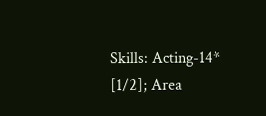Skills: Acting-14* [1/2]; Area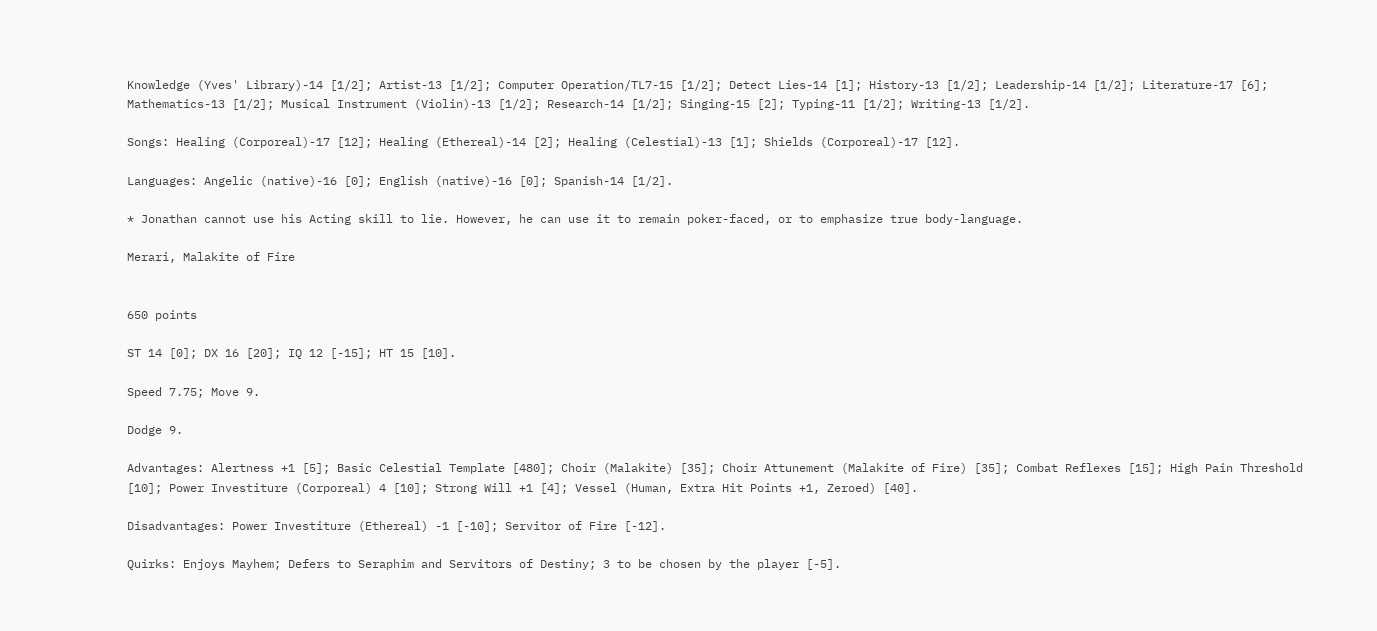Knowledge (Yves' Library)-14 [1/2]; Artist-13 [1/2]; Computer Operation/TL7-15 [1/2]; Detect Lies-14 [1]; History-13 [1/2]; Leadership-14 [1/2]; Literature-17 [6]; Mathematics-13 [1/2]; Musical Instrument (Violin)-13 [1/2]; Research-14 [1/2]; Singing-15 [2]; Typing-11 [1/2]; Writing-13 [1/2].

Songs: Healing (Corporeal)-17 [12]; Healing (Ethereal)-14 [2]; Healing (Celestial)-13 [1]; Shields (Corporeal)-17 [12].

Languages: Angelic (native)-16 [0]; English (native)-16 [0]; Spanish-14 [1/2].

* Jonathan cannot use his Acting skill to lie. However, he can use it to remain poker-faced, or to emphasize true body-language.

Merari, Malakite of Fire


650 points

ST 14 [0]; DX 16 [20]; IQ 12 [-15]; HT 15 [10].

Speed 7.75; Move 9.

Dodge 9.

Advantages: Alertness +1 [5]; Basic Celestial Template [480]; Choir (Malakite) [35]; Choir Attunement (Malakite of Fire) [35]; Combat Reflexes [15]; High Pain Threshold [10]; Power Investiture (Corporeal) 4 [10]; Strong Will +1 [4]; Vessel (Human, Extra Hit Points +1, Zeroed) [40].

Disadvantages: Power Investiture (Ethereal) -1 [-10]; Servitor of Fire [-12].

Quirks: Enjoys Mayhem; Defers to Seraphim and Servitors of Destiny; 3 to be chosen by the player [-5].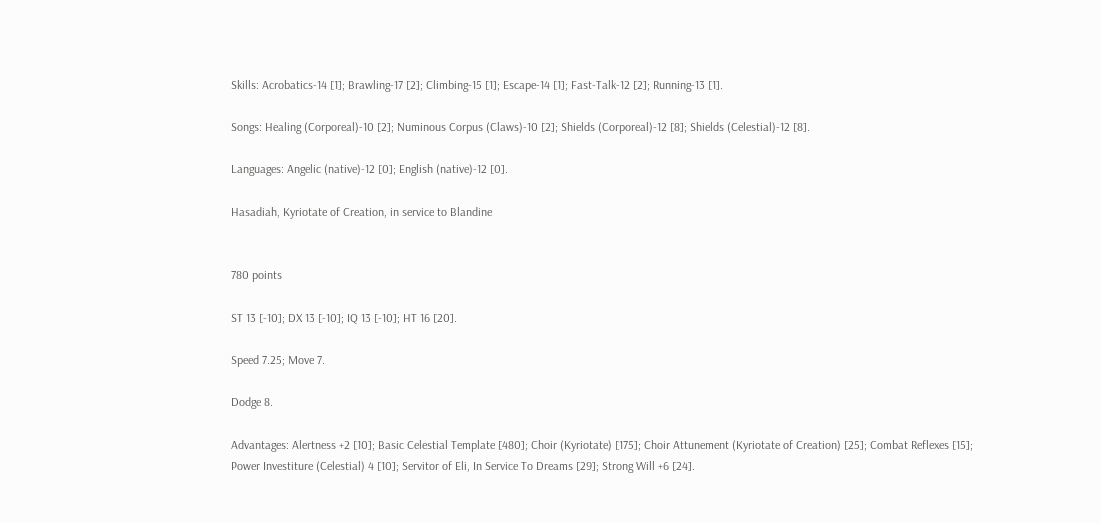Skills: Acrobatics-14 [1]; Brawling-17 [2]; Climbing-15 [1]; Escape-14 [1]; Fast-Talk-12 [2]; Running-13 [1].

Songs: Healing (Corporeal)-10 [2]; Numinous Corpus (Claws)-10 [2]; Shields (Corporeal)-12 [8]; Shields (Celestial)-12 [8].

Languages: Angelic (native)-12 [0]; English (native)-12 [0].

Hasadiah, Kyriotate of Creation, in service to Blandine


780 points

ST 13 [-10]; DX 13 [-10]; IQ 13 [-10]; HT 16 [20].

Speed 7.25; Move 7.

Dodge 8.

Advantages: Alertness +2 [10]; Basic Celestial Template [480]; Choir (Kyriotate) [175]; Choir Attunement (Kyriotate of Creation) [25]; Combat Reflexes [15]; Power Investiture (Celestial) 4 [10]; Servitor of Eli, In Service To Dreams [29]; Strong Will +6 [24].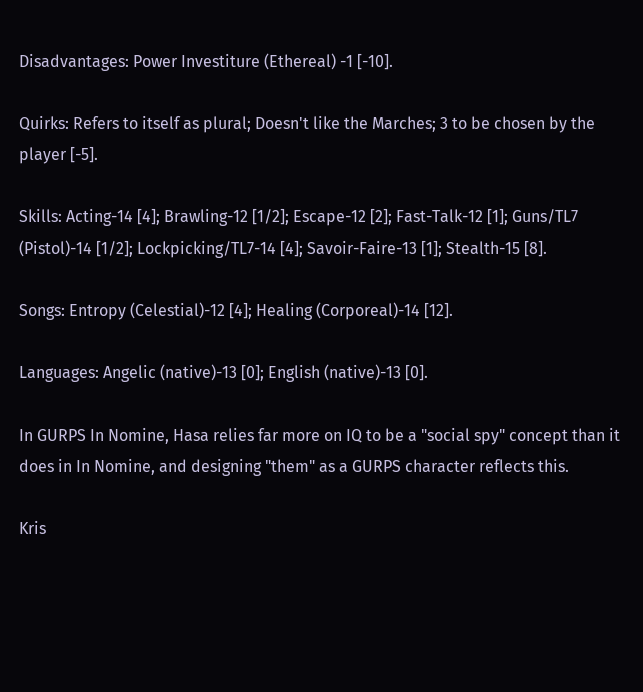Disadvantages: Power Investiture (Ethereal) -1 [-10].

Quirks: Refers to itself as plural; Doesn't like the Marches; 3 to be chosen by the player [-5].

Skills: Acting-14 [4]; Brawling-12 [1/2]; Escape-12 [2]; Fast-Talk-12 [1]; Guns/TL7 (Pistol)-14 [1/2]; Lockpicking/TL7-14 [4]; Savoir-Faire-13 [1]; Stealth-15 [8].

Songs: Entropy (Celestial)-12 [4]; Healing (Corporeal)-14 [12].

Languages: Angelic (native)-13 [0]; English (native)-13 [0].

In GURPS In Nomine, Hasa relies far more on IQ to be a "social spy" concept than it does in In Nomine, and designing "them" as a GURPS character reflects this.

Kris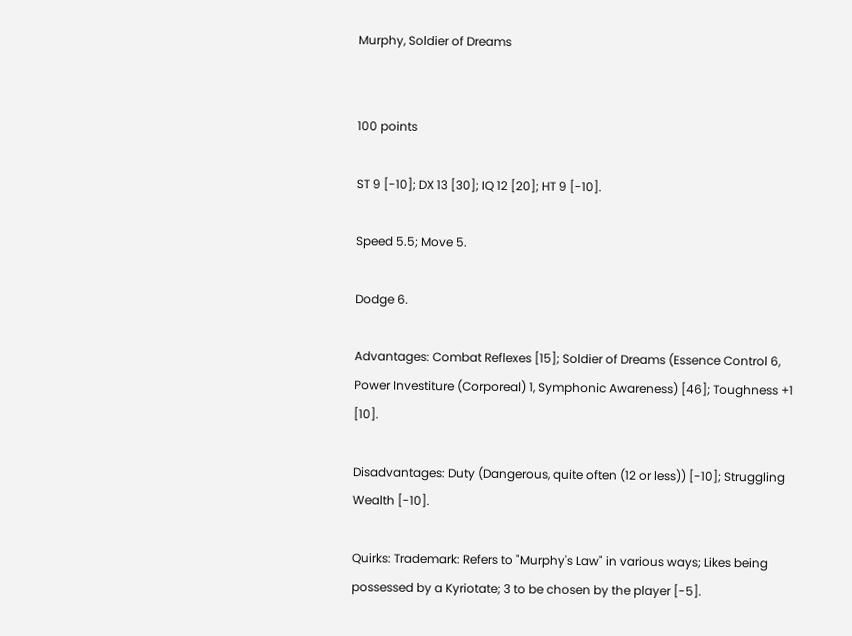Murphy, Soldier of Dreams


100 points

ST 9 [-10]; DX 13 [30]; IQ 12 [20]; HT 9 [-10].

Speed 5.5; Move 5.

Dodge 6.

Advantages: Combat Reflexes [15]; Soldier of Dreams (Essence Control 6, Power Investiture (Corporeal) 1, Symphonic Awareness) [46]; Toughness +1 [10].

Disadvantages: Duty (Dangerous, quite often (12 or less)) [-10]; Struggling Wealth [-10].

Quirks: Trademark: Refers to "Murphy's Law" in various ways; Likes being possessed by a Kyriotate; 3 to be chosen by the player [-5].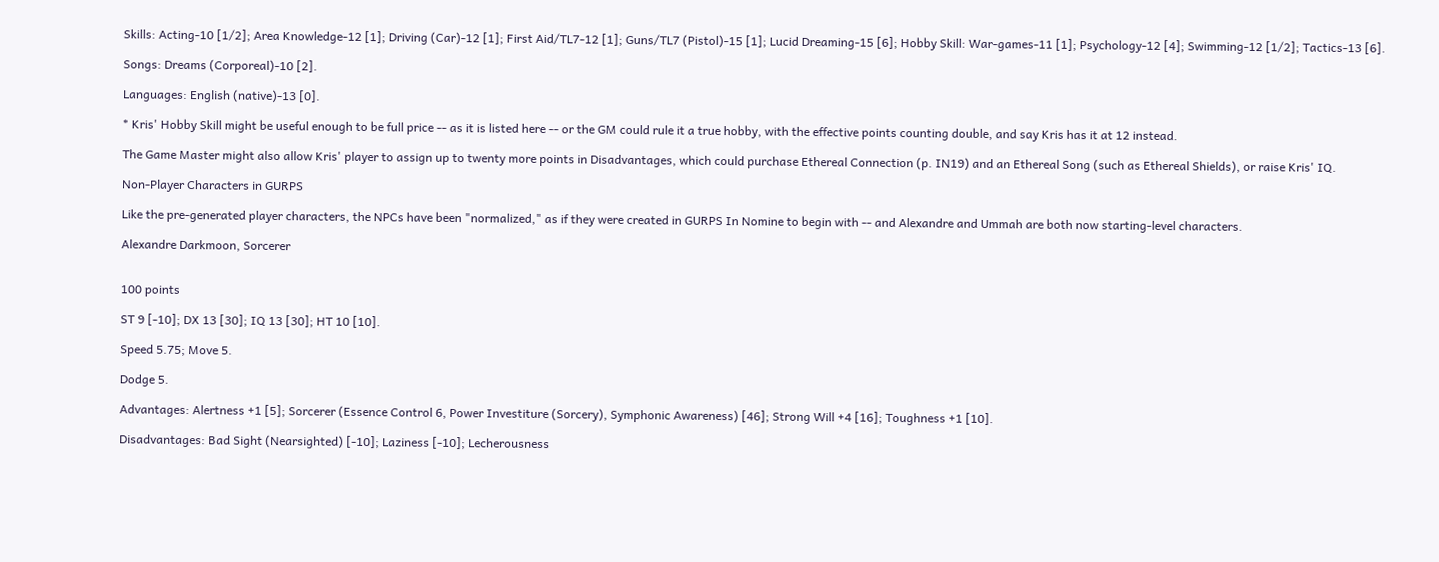Skills: Acting-10 [1/2]; Area Knowledge-12 [1]; Driving (Car)-12 [1]; First Aid/TL7-12 [1]; Guns/TL7 (Pistol)-15 [1]; Lucid Dreaming-15 [6]; Hobby Skill: War-games-11 [1]; Psychology-12 [4]; Swimming-12 [1/2]; Tactics-13 [6].

Songs: Dreams (Corporeal)-10 [2].

Languages: English (native)-13 [0].

* Kris' Hobby Skill might be useful enough to be full price -- as it is listed here -- or the GM could rule it a true hobby, with the effective points counting double, and say Kris has it at 12 instead.

The Game Master might also allow Kris' player to assign up to twenty more points in Disadvantages, which could purchase Ethereal Connection (p. IN19) and an Ethereal Song (such as Ethereal Shields), or raise Kris' IQ.

Non-Player Characters in GURPS

Like the pre-generated player characters, the NPCs have been "normalized," as if they were created in GURPS In Nomine to begin with -- and Alexandre and Ummah are both now starting-level characters.

Alexandre Darkmoon, Sorcerer


100 points

ST 9 [-10]; DX 13 [30]; IQ 13 [30]; HT 10 [10].

Speed 5.75; Move 5.

Dodge 5.

Advantages: Alertness +1 [5]; Sorcerer (Essence Control 6, Power Investiture (Sorcery), Symphonic Awareness) [46]; Strong Will +4 [16]; Toughness +1 [10].

Disadvantages: Bad Sight (Nearsighted) [-10]; Laziness [-10]; Lecherousness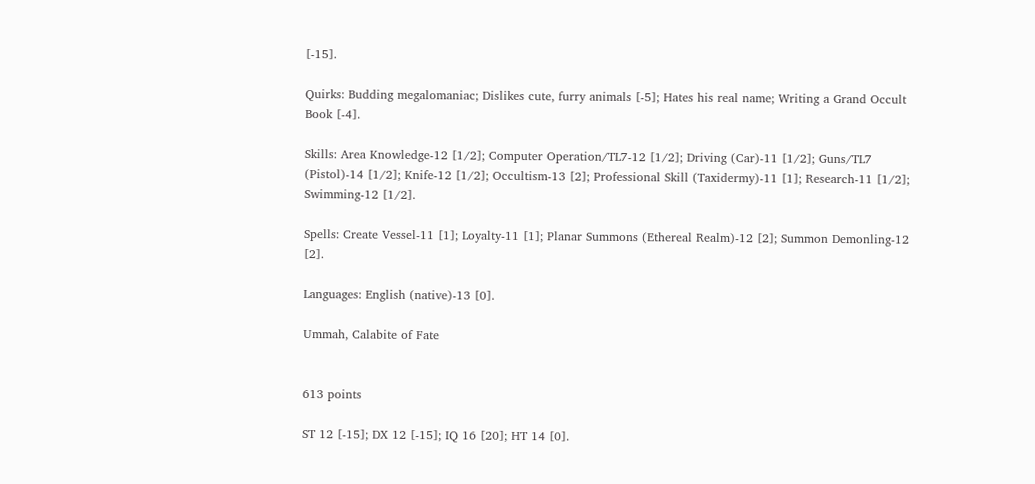[-15].

Quirks: Budding megalomaniac; Dislikes cute, furry animals [-5]; Hates his real name; Writing a Grand Occult Book [-4].

Skills: Area Knowledge-12 [1/2]; Computer Operation/TL7-12 [1/2]; Driving (Car)-11 [1/2]; Guns/TL7 (Pistol)-14 [1/2]; Knife-12 [1/2]; Occultism-13 [2]; Professional Skill (Taxidermy)-11 [1]; Research-11 [1/2]; Swimming-12 [1/2].

Spells: Create Vessel-11 [1]; Loyalty-11 [1]; Planar Summons (Ethereal Realm)-12 [2]; Summon Demonling-12 [2].

Languages: English (native)-13 [0].

Ummah, Calabite of Fate


613 points

ST 12 [-15]; DX 12 [-15]; IQ 16 [20]; HT 14 [0].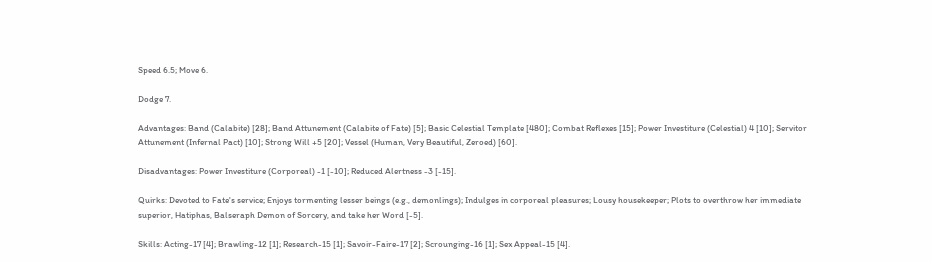Speed 6.5; Move 6.

Dodge 7.

Advantages: Band (Calabite) [28]; Band Attunement (Calabite of Fate) [5]; Basic Celestial Template [480]; Combat Reflexes [15]; Power Investiture (Celestial) 4 [10]; Servitor Attunement (Infernal Pact) [10]; Strong Will +5 [20]; Vessel (Human, Very Beautiful, Zeroed) [60].

Disadvantages: Power Investiture (Corporeal) -1 [-10]; Reduced Alertness -3 [-15].

Quirks: Devoted to Fate's service; Enjoys tormenting lesser beings (e.g., demonlings); Indulges in corporeal pleasures; Lousy housekeeper; Plots to overthrow her immediate superior, Hatiphas, Balseraph Demon of Sorcery, and take her Word [-5].

Skills: Acting-17 [4]; Brawling-12 [1]; Research-15 [1]; Savoir-Faire-17 [2]; Scrounging-16 [1]; Sex Appeal-15 [4].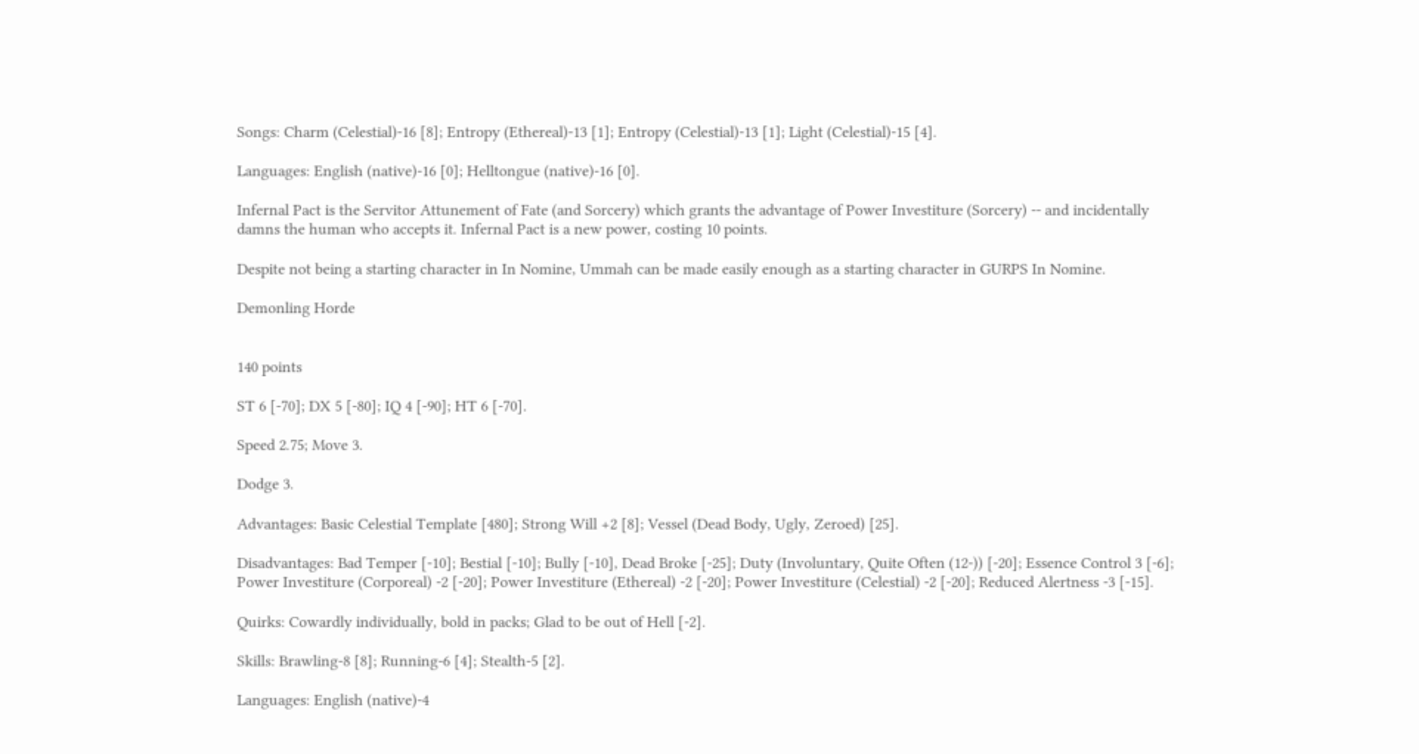Songs: Charm (Celestial)-16 [8]; Entropy (Ethereal)-13 [1]; Entropy (Celestial)-13 [1]; Light (Celestial)-15 [4].

Languages: English (native)-16 [0]; Helltongue (native)-16 [0].

Infernal Pact is the Servitor Attunement of Fate (and Sorcery) which grants the advantage of Power Investiture (Sorcery) -- and incidentally damns the human who accepts it. Infernal Pact is a new power, costing 10 points.

Despite not being a starting character in In Nomine, Ummah can be made easily enough as a starting character in GURPS In Nomine.

Demonling Horde


140 points

ST 6 [-70]; DX 5 [-80]; IQ 4 [-90]; HT 6 [-70].

Speed 2.75; Move 3.

Dodge 3.

Advantages: Basic Celestial Template [480]; Strong Will +2 [8]; Vessel (Dead Body, Ugly, Zeroed) [25].

Disadvantages: Bad Temper [-10]; Bestial [-10]; Bully [-10], Dead Broke [-25]; Duty (Involuntary, Quite Often (12-)) [-20]; Essence Control 3 [-6]; Power Investiture (Corporeal) -2 [-20]; Power Investiture (Ethereal) -2 [-20]; Power Investiture (Celestial) -2 [-20]; Reduced Alertness -3 [-15].

Quirks: Cowardly individually, bold in packs; Glad to be out of Hell [-2].

Skills: Brawling-8 [8]; Running-6 [4]; Stealth-5 [2].

Languages: English (native)-4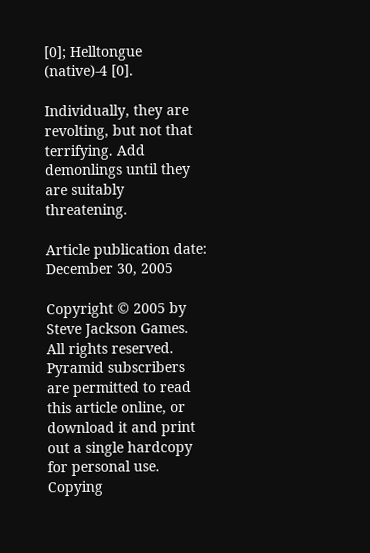[0]; Helltongue (native)-4 [0].

Individually, they are revolting, but not that terrifying. Add demonlings until they are suitably threatening.

Article publication date: December 30, 2005

Copyright © 2005 by Steve Jackson Games. All rights reserved. Pyramid subscribers are permitted to read this article online, or download it and print out a single hardcopy for personal use. Copying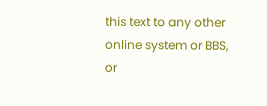this text to any other online system or BBS, or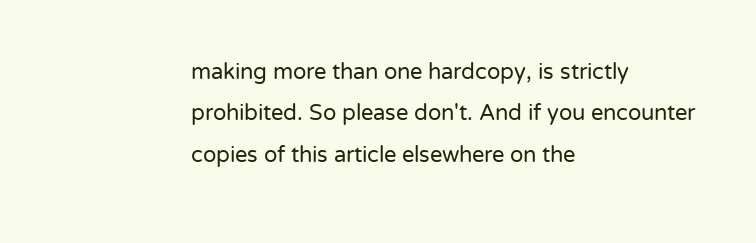making more than one hardcopy, is strictly prohibited. So please don't. And if you encounter copies of this article elsewhere on the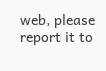web, please report it to